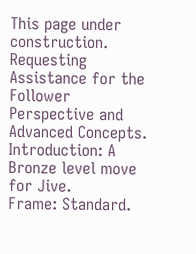This page under construction. Requesting Assistance for the Follower Perspective and Advanced Concepts.
Introduction: A Bronze level move for Jive.
Frame: Standard.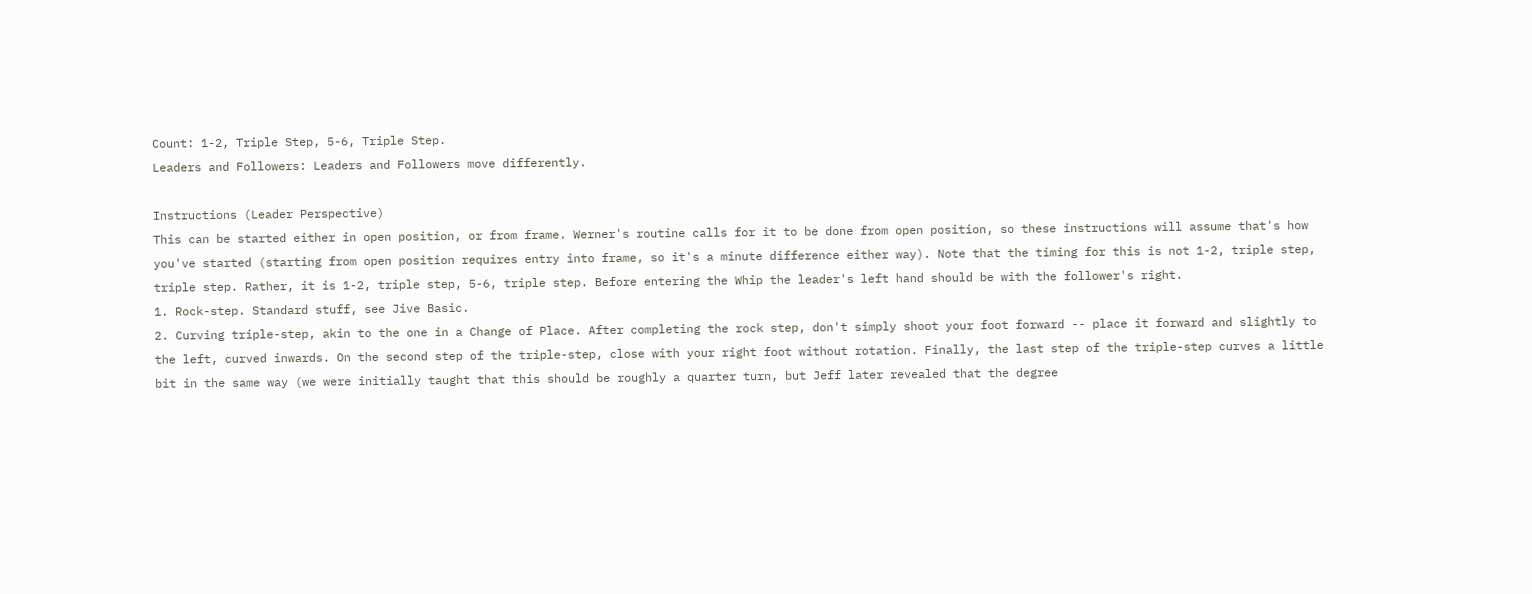Count: 1-2, Triple Step, 5-6, Triple Step.
Leaders and Followers: Leaders and Followers move differently.

Instructions (Leader Perspective)
This can be started either in open position, or from frame. Werner's routine calls for it to be done from open position, so these instructions will assume that's how you've started (starting from open position requires entry into frame, so it's a minute difference either way). Note that the timing for this is not 1-2, triple step, triple step. Rather, it is 1-2, triple step, 5-6, triple step. Before entering the Whip the leader's left hand should be with the follower's right.
1. Rock-step. Standard stuff, see Jive Basic.
2. Curving triple-step, akin to the one in a Change of Place. After completing the rock step, don't simply shoot your foot forward -- place it forward and slightly to the left, curved inwards. On the second step of the triple-step, close with your right foot without rotation. Finally, the last step of the triple-step curves a little bit in the same way (we were initially taught that this should be roughly a quarter turn, but Jeff later revealed that the degree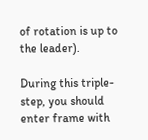of rotation is up to the leader).

During this triple-step, you should enter frame with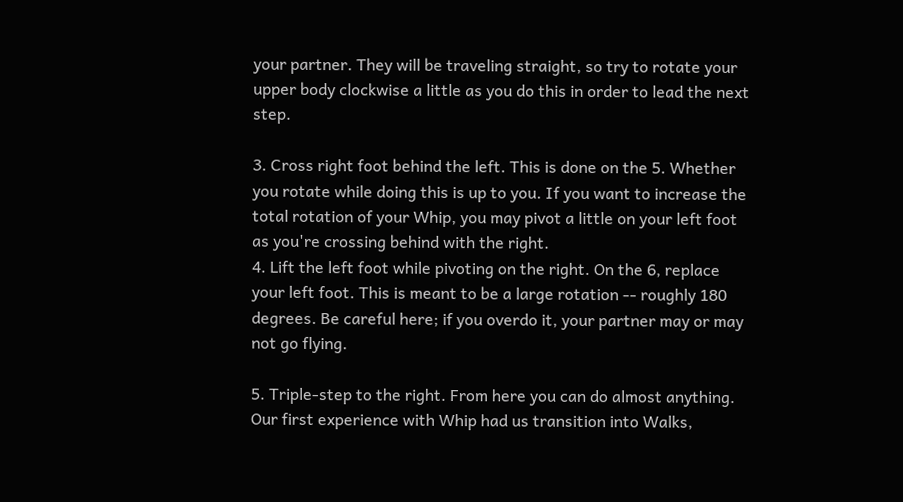your partner. They will be traveling straight, so try to rotate your upper body clockwise a little as you do this in order to lead the next step.

3. Cross right foot behind the left. This is done on the 5. Whether you rotate while doing this is up to you. If you want to increase the total rotation of your Whip, you may pivot a little on your left foot as you're crossing behind with the right.
4. Lift the left foot while pivoting on the right. On the 6, replace your left foot. This is meant to be a large rotation -- roughly 180 degrees. Be careful here; if you overdo it, your partner may or may not go flying.

5. Triple-step to the right. From here you can do almost anything. Our first experience with Whip had us transition into Walks,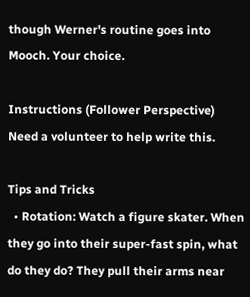though Werner's routine goes into Mooch. Your choice.

Instructions (Follower Perspective)
Need a volunteer to help write this.

Tips and Tricks
  • Rotation: Watch a figure skater. When they go into their super-fast spin, what do they do? They pull their arms near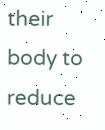their body to reduce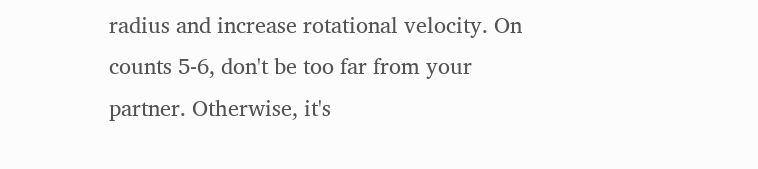radius and increase rotational velocity. On counts 5-6, don't be too far from your partner. Otherwise, it's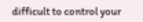difficult to control your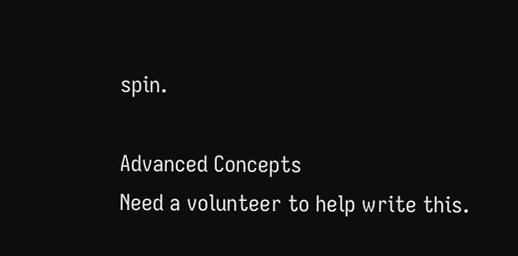spin.

Advanced Concepts
Need a volunteer to help write this.